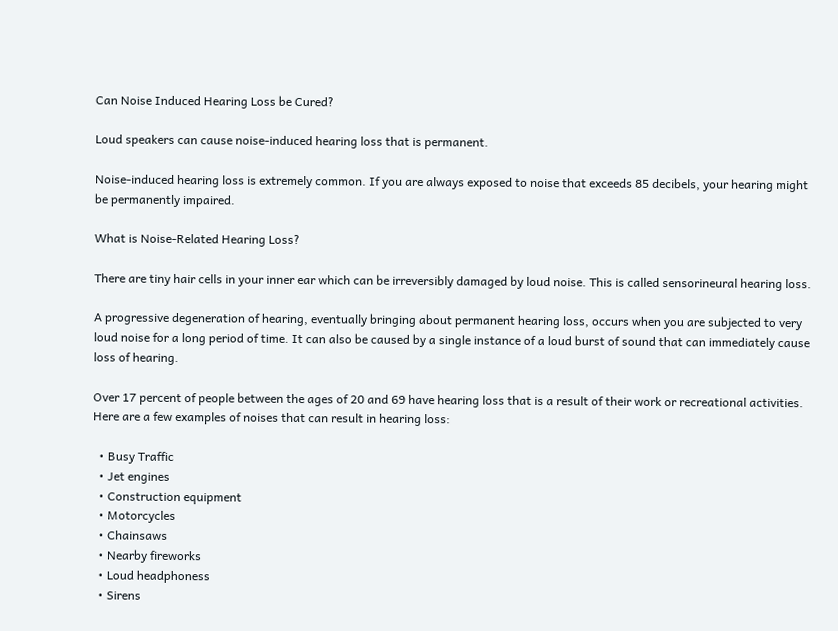Can Noise Induced Hearing Loss be Cured?

Loud speakers can cause noise-induced hearing loss that is permanent.

Noise-induced hearing loss is extremely common. If you are always exposed to noise that exceeds 85 decibels, your hearing might be permanently impaired.

What is Noise-Related Hearing Loss?

There are tiny hair cells in your inner ear which can be irreversibly damaged by loud noise. This is called sensorineural hearing loss.

A progressive degeneration of hearing, eventually bringing about permanent hearing loss, occurs when you are subjected to very loud noise for a long period of time. It can also be caused by a single instance of a loud burst of sound that can immediately cause loss of hearing.

Over 17 percent of people between the ages of 20 and 69 have hearing loss that is a result of their work or recreational activities. Here are a few examples of noises that can result in hearing loss:

  • Busy Traffic
  • Jet engines
  • Construction equipment
  • Motorcycles
  • Chainsaws
  • Nearby fireworks
  • Loud headphoness
  • Sirens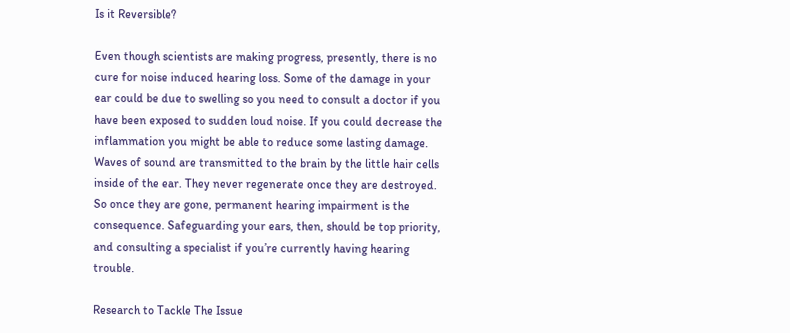Is it Reversible?

Even though scientists are making progress, presently, there is no cure for noise induced hearing loss. Some of the damage in your ear could be due to swelling so you need to consult a doctor if you have been exposed to sudden loud noise. If you could decrease the inflammation you might be able to reduce some lasting damage. Waves of sound are transmitted to the brain by the little hair cells inside of the ear. They never regenerate once they are destroyed. So once they are gone, permanent hearing impairment is the consequence. Safeguarding your ears, then, should be top priority, and consulting a specialist if you’re currently having hearing trouble.

Research to Tackle The Issue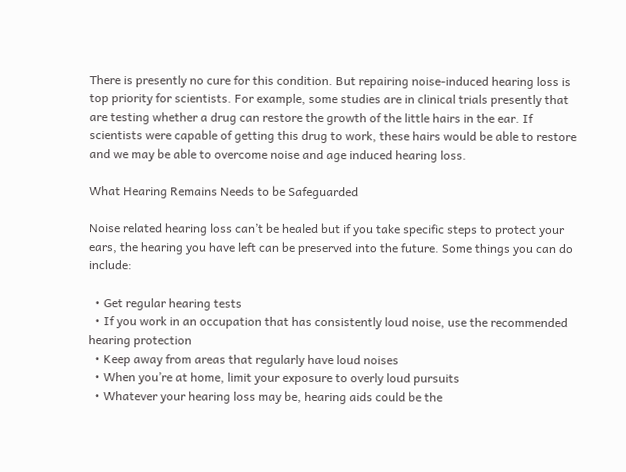There is presently no cure for this condition. But repairing noise-induced hearing loss is top priority for scientists. For example, some studies are in clinical trials presently that are testing whether a drug can restore the growth of the little hairs in the ear. If scientists were capable of getting this drug to work, these hairs would be able to restore and we may be able to overcome noise and age induced hearing loss.

What Hearing Remains Needs to be Safeguarded

Noise related hearing loss can’t be healed but if you take specific steps to protect your ears, the hearing you have left can be preserved into the future. Some things you can do include:

  • Get regular hearing tests
  • If you work in an occupation that has consistently loud noise, use the recommended hearing protection
  • Keep away from areas that regularly have loud noises
  • When you’re at home, limit your exposure to overly loud pursuits
  • Whatever your hearing loss may be, hearing aids could be the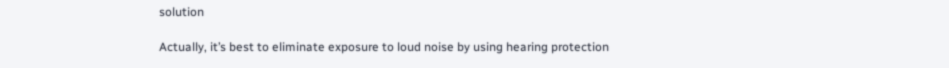solution

Actually, it’s best to eliminate exposure to loud noise by using hearing protection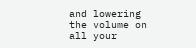and lowering the volume on all your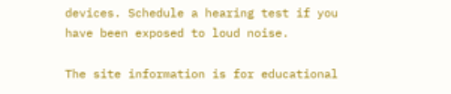devices. Schedule a hearing test if you have been exposed to loud noise.

The site information is for educational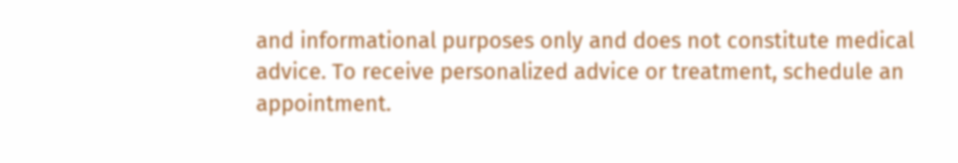and informational purposes only and does not constitute medical advice. To receive personalized advice or treatment, schedule an appointment.